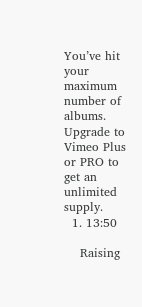You’ve hit your maximum number of albums. Upgrade to Vimeo Plus or PRO to get an unlimited supply.
  1. 13:50

    Raising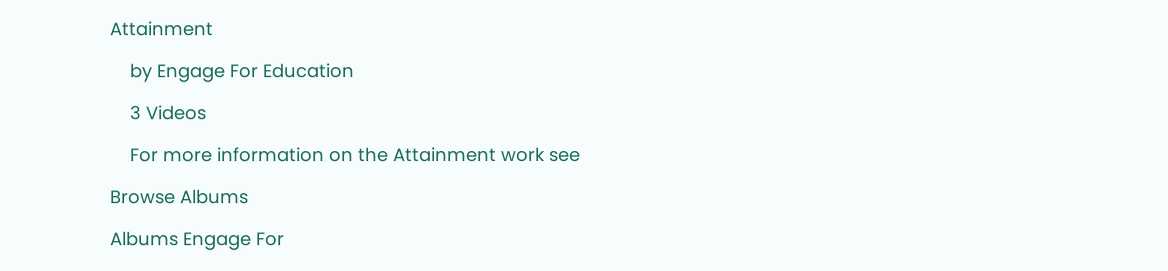Attainment

    by Engage For Education

    3 Videos

    For more information on the Attainment work see

Browse Albums

Albums Engage For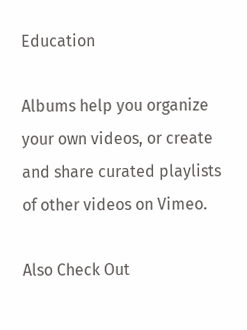Education

Albums help you organize your own videos, or create and share curated playlists of other videos on Vimeo.

Also Check Out